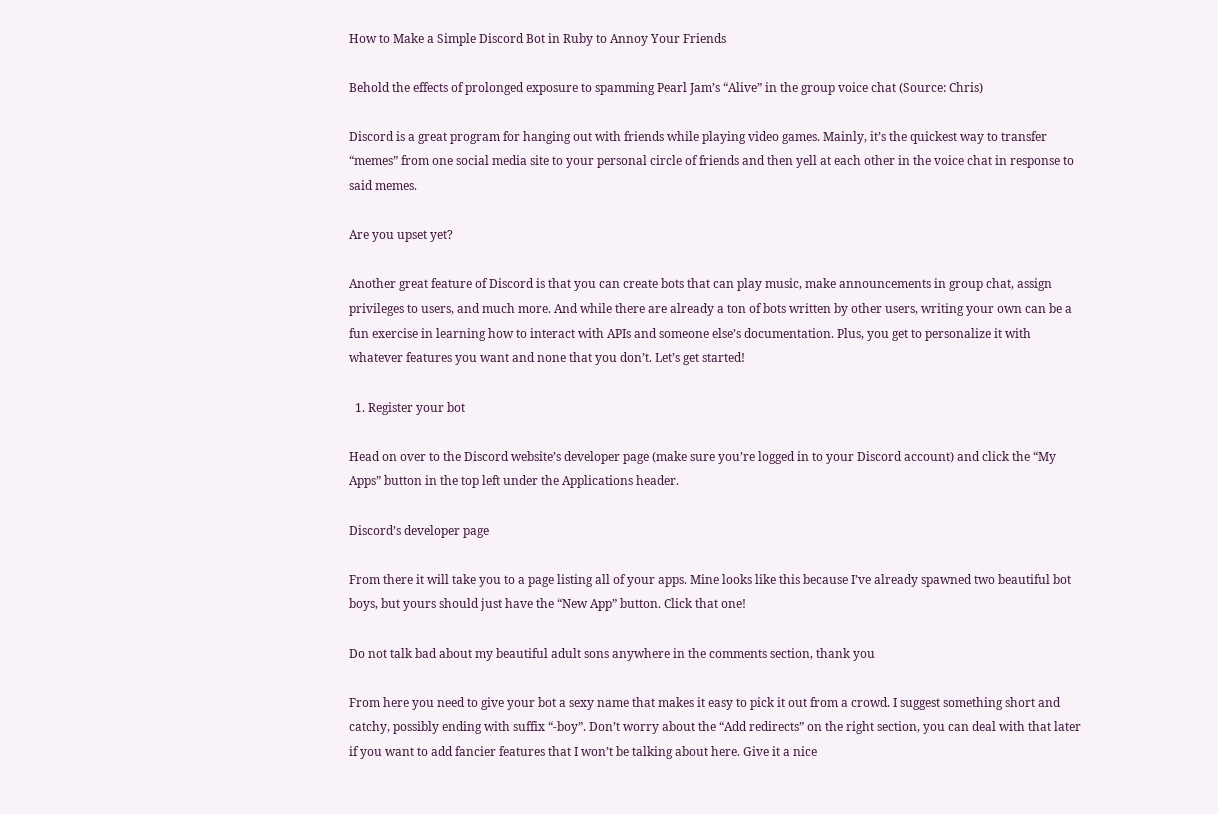How to Make a Simple Discord Bot in Ruby to Annoy Your Friends

Behold the effects of prolonged exposure to spamming Pearl Jam’s “Alive” in the group voice chat (Source: Chris)

Discord is a great program for hanging out with friends while playing video games. Mainly, it’s the quickest way to transfer “memes” from one social media site to your personal circle of friends and then yell at each other in the voice chat in response to said memes.

Are you upset yet?

Another great feature of Discord is that you can create bots that can play music, make announcements in group chat, assign privileges to users, and much more. And while there are already a ton of bots written by other users, writing your own can be a fun exercise in learning how to interact with APIs and someone else’s documentation. Plus, you get to personalize it with whatever features you want and none that you don’t. Let’s get started!

  1. Register your bot

Head on over to the Discord website’s developer page (make sure you’re logged in to your Discord account) and click the “My Apps” button in the top left under the Applications header.

Discord’s developer page

From there it will take you to a page listing all of your apps. Mine looks like this because I’ve already spawned two beautiful bot boys, but yours should just have the “New App” button. Click that one!

Do not talk bad about my beautiful adult sons anywhere in the comments section, thank you

From here you need to give your bot a sexy name that makes it easy to pick it out from a crowd. I suggest something short and catchy, possibly ending with suffix “-boy”. Don’t worry about the “Add redirects” on the right section, you can deal with that later if you want to add fancier features that I won’t be talking about here. Give it a nice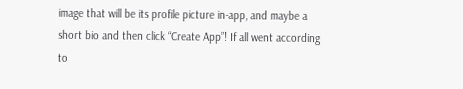image that will be its profile picture in-app, and maybe a short bio and then click “Create App”! If all went according to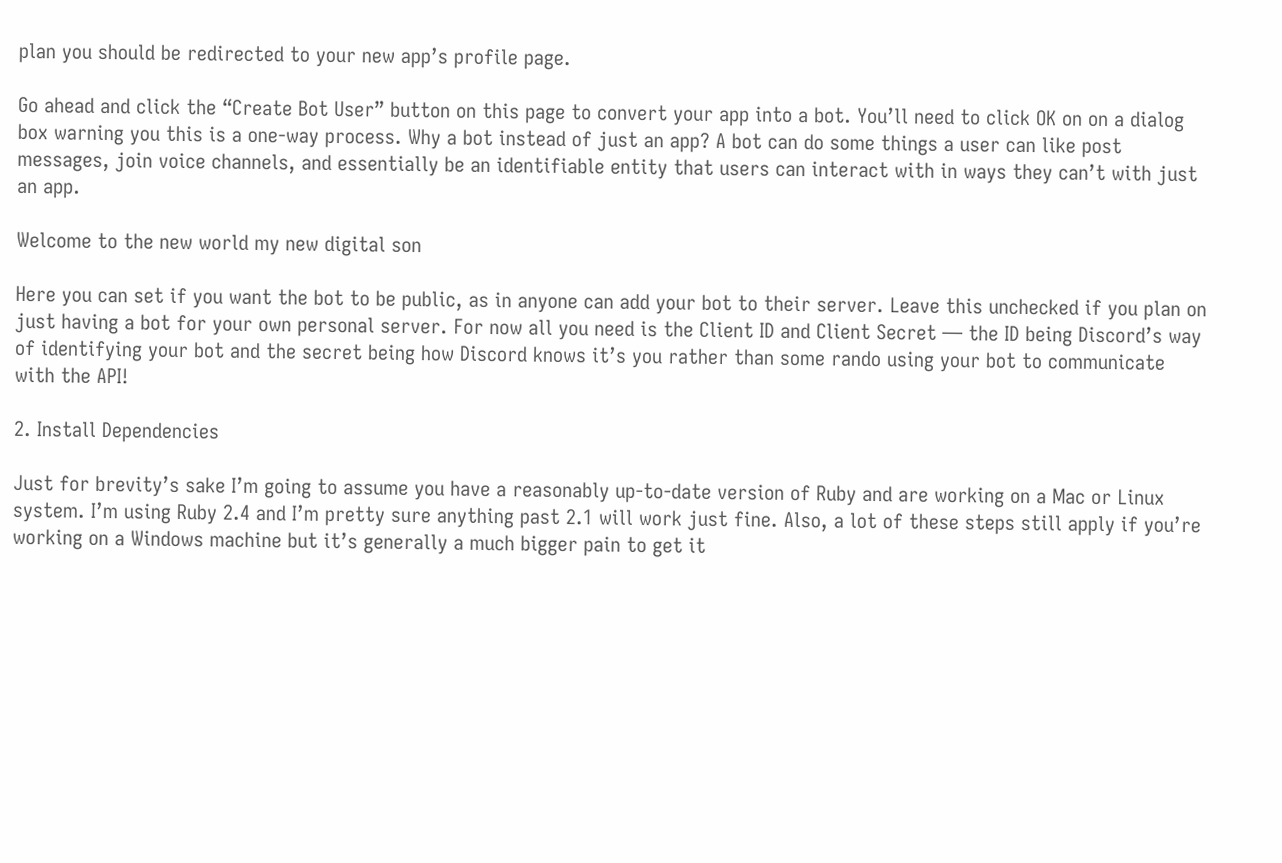plan you should be redirected to your new app’s profile page.

Go ahead and click the “Create Bot User” button on this page to convert your app into a bot. You’ll need to click OK on on a dialog box warning you this is a one-way process. Why a bot instead of just an app? A bot can do some things a user can like post messages, join voice channels, and essentially be an identifiable entity that users can interact with in ways they can’t with just an app.

Welcome to the new world my new digital son

Here you can set if you want the bot to be public, as in anyone can add your bot to their server. Leave this unchecked if you plan on just having a bot for your own personal server. For now all you need is the Client ID and Client Secret — the ID being Discord’s way of identifying your bot and the secret being how Discord knows it’s you rather than some rando using your bot to communicate with the API!

2. Install Dependencies

Just for brevity’s sake I’m going to assume you have a reasonably up-to-date version of Ruby and are working on a Mac or Linux system. I’m using Ruby 2.4 and I’m pretty sure anything past 2.1 will work just fine. Also, a lot of these steps still apply if you’re working on a Windows machine but it’s generally a much bigger pain to get it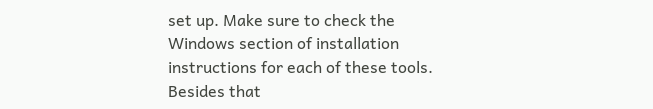set up. Make sure to check the Windows section of installation instructions for each of these tools. Besides that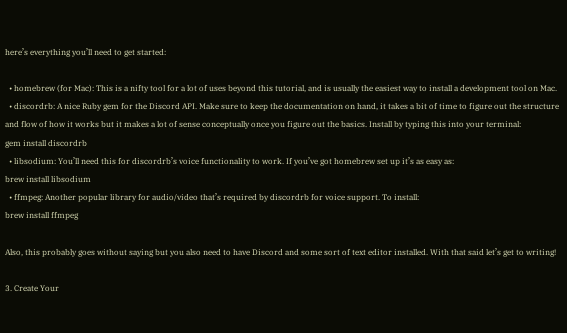here’s everything you’ll need to get started:

  • homebrew (for Mac): This is a nifty tool for a lot of uses beyond this tutorial, and is usually the easiest way to install a development tool on Mac.
  • discordrb: A nice Ruby gem for the Discord API. Make sure to keep the documentation on hand, it takes a bit of time to figure out the structure and flow of how it works but it makes a lot of sense conceptually once you figure out the basics. Install by typing this into your terminal:
gem install discordrb
  • libsodium: You’ll need this for discordrb’s voice functionality to work. If you’ve got homebrew set up it’s as easy as:
brew install libsodium
  • ffmpeg: Another popular library for audio/video that’s required by discordrb for voice support. To install:
brew install ffmpeg

Also, this probably goes without saying but you also need to have Discord and some sort of text editor installed. With that said let’s get to writing!

3. Create Your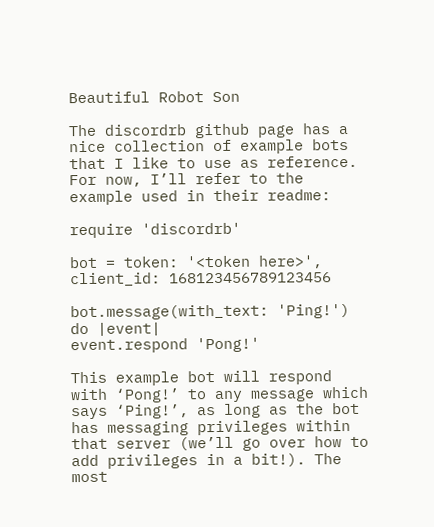Beautiful Robot Son

The discordrb github page has a nice collection of example bots that I like to use as reference. For now, I’ll refer to the example used in their readme:

require 'discordrb'

bot = token: '<token here>', client_id: 168123456789123456

bot.message(with_text: 'Ping!') do |event|
event.respond 'Pong!'

This example bot will respond with ‘Pong!’ to any message which says ‘Ping!’, as long as the bot has messaging privileges within that server (we’ll go over how to add privileges in a bit!). The most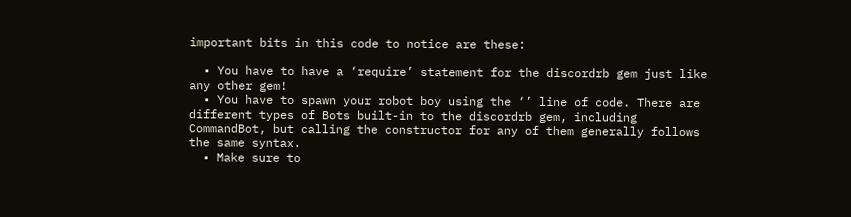important bits in this code to notice are these:

  • You have to have a ‘require’ statement for the discordrb gem just like any other gem!
  • You have to spawn your robot boy using the ‘’ line of code. There are different types of Bots built-in to the discordrb gem, including CommandBot, but calling the constructor for any of them generally follows the same syntax.
  • Make sure to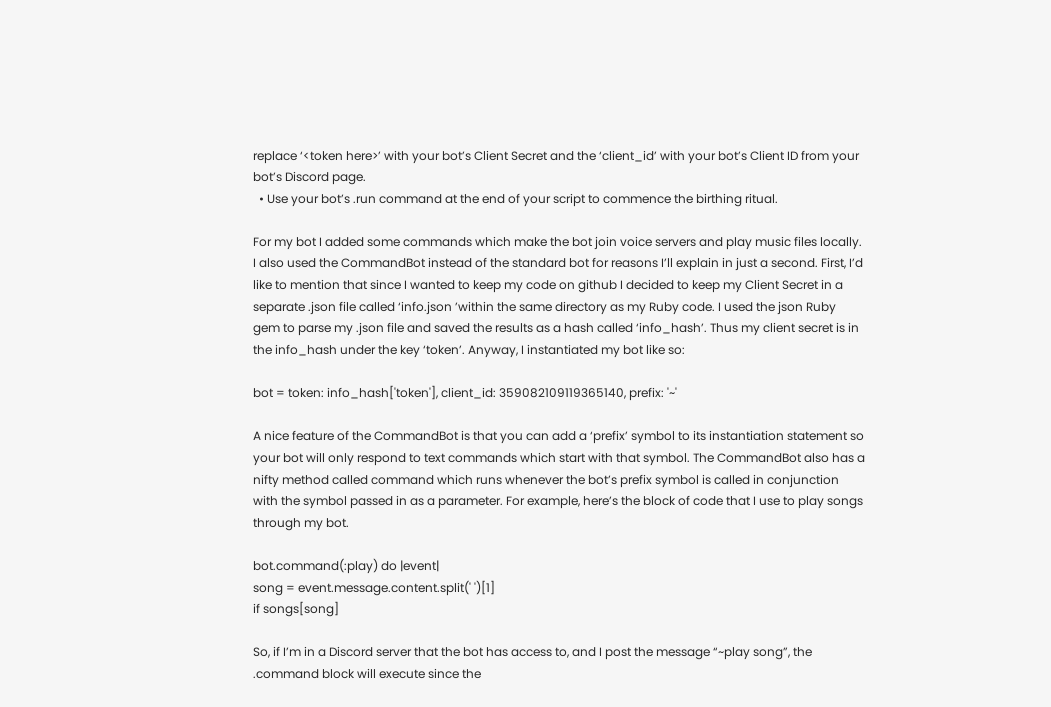replace ‘<token here>’ with your bot’s Client Secret and the ‘client_id’ with your bot’s Client ID from your bot’s Discord page.
  • Use your bot’s .run command at the end of your script to commence the birthing ritual.

For my bot I added some commands which make the bot join voice servers and play music files locally. I also used the CommandBot instead of the standard bot for reasons I’ll explain in just a second. First, I’d like to mention that since I wanted to keep my code on github I decided to keep my Client Secret in a separate .json file called ‘info.json ’within the same directory as my Ruby code. I used the json Ruby gem to parse my .json file and saved the results as a hash called ‘info_hash’. Thus my client secret is in the info_hash under the key ‘token’. Anyway, I instantiated my bot like so:

bot = token: info_hash['token'], client_id: 359082109119365140, prefix: '~'

A nice feature of the CommandBot is that you can add a ‘prefix’ symbol to its instantiation statement so your bot will only respond to text commands which start with that symbol. The CommandBot also has a nifty method called command which runs whenever the bot’s prefix symbol is called in conjunction with the symbol passed in as a parameter. For example, here’s the block of code that I use to play songs through my bot.

bot.command(:play) do |event|
song = event.message.content.split(' ')[1]
if songs[song]

So, if I’m in a Discord server that the bot has access to, and I post the message “~play song”, the .command block will execute since the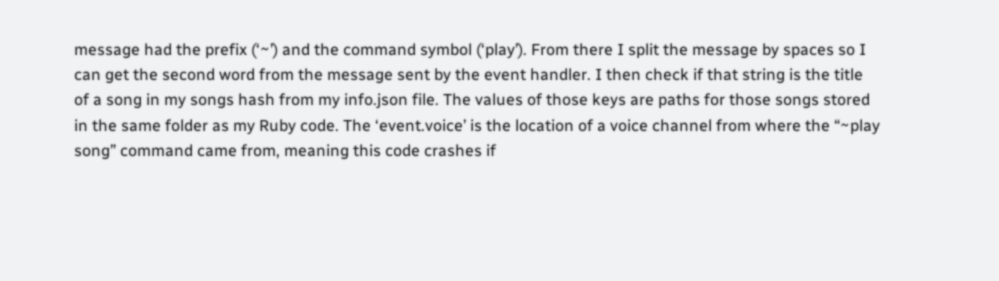message had the prefix (‘~’) and the command symbol (‘play’). From there I split the message by spaces so I can get the second word from the message sent by the event handler. I then check if that string is the title of a song in my songs hash from my info.json file. The values of those keys are paths for those songs stored in the same folder as my Ruby code. The ‘event.voice’ is the location of a voice channel from where the “~play song” command came from, meaning this code crashes if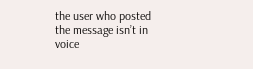the user who posted the message isn’t in voice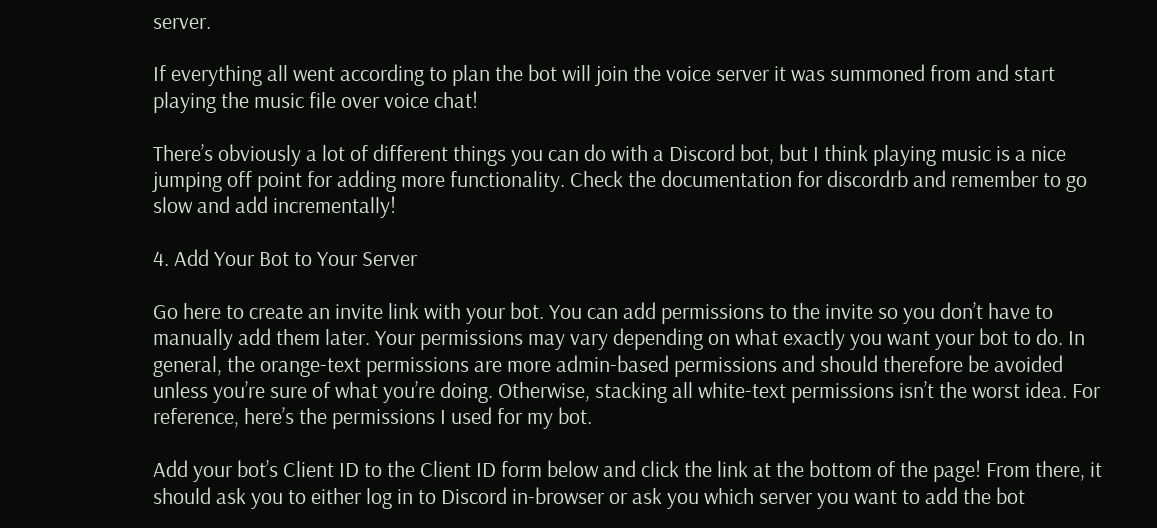server.

If everything all went according to plan the bot will join the voice server it was summoned from and start playing the music file over voice chat!

There’s obviously a lot of different things you can do with a Discord bot, but I think playing music is a nice jumping off point for adding more functionality. Check the documentation for discordrb and remember to go slow and add incrementally!

4. Add Your Bot to Your Server

Go here to create an invite link with your bot. You can add permissions to the invite so you don’t have to manually add them later. Your permissions may vary depending on what exactly you want your bot to do. In general, the orange-text permissions are more admin-based permissions and should therefore be avoided unless you’re sure of what you’re doing. Otherwise, stacking all white-text permissions isn’t the worst idea. For reference, here’s the permissions I used for my bot.

Add your bot’s Client ID to the Client ID form below and click the link at the bottom of the page! From there, it should ask you to either log in to Discord in-browser or ask you which server you want to add the bot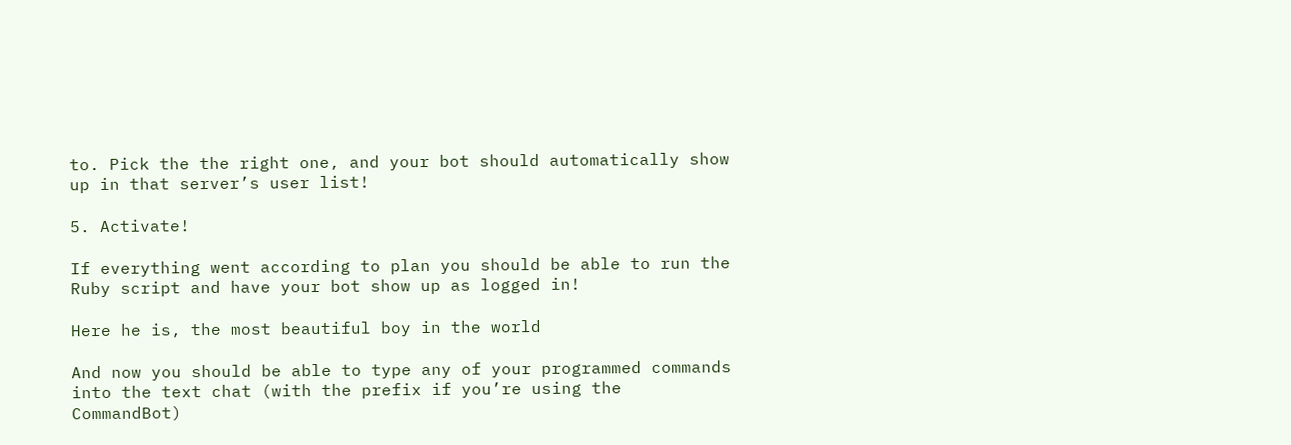to. Pick the the right one, and your bot should automatically show up in that server’s user list!

5. Activate!

If everything went according to plan you should be able to run the Ruby script and have your bot show up as logged in!

Here he is, the most beautiful boy in the world

And now you should be able to type any of your programmed commands into the text chat (with the prefix if you’re using the CommandBot)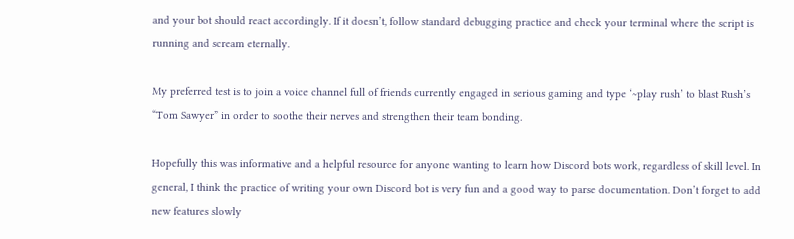and your bot should react accordingly. If it doesn’t, follow standard debugging practice and check your terminal where the script is running and scream eternally.

My preferred test is to join a voice channel full of friends currently engaged in serious gaming and type ‘~play rush’ to blast Rush’s “Tom Sawyer” in order to soothe their nerves and strengthen their team bonding.

Hopefully this was informative and a helpful resource for anyone wanting to learn how Discord bots work, regardless of skill level. In general, I think the practice of writing your own Discord bot is very fun and a good way to parse documentation. Don’t forget to add new features slowly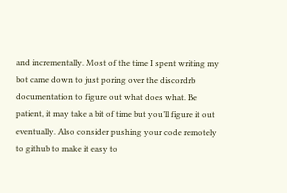and incrementally. Most of the time I spent writing my bot came down to just poring over the discordrb documentation to figure out what does what. Be patient, it may take a bit of time but you’ll figure it out eventually. Also consider pushing your code remotely to github to make it easy to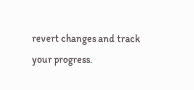revert changes and track your progress.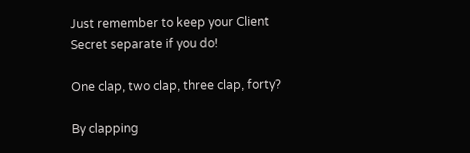Just remember to keep your Client Secret separate if you do!

One clap, two clap, three clap, forty?

By clapping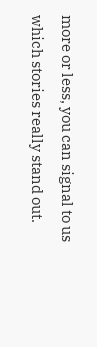more or less, you can signal to us which stories really stand out.